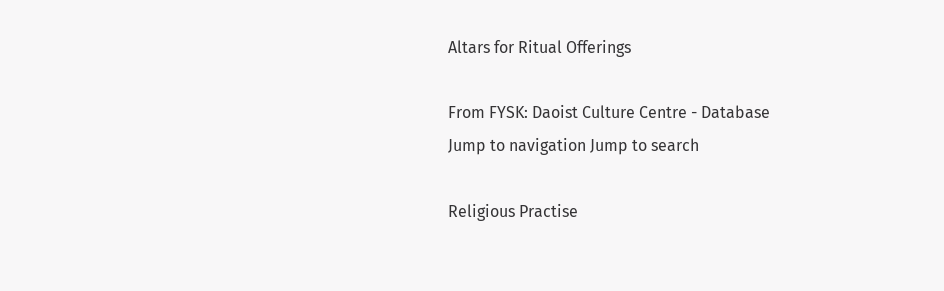Altars for Ritual Offerings

From FYSK: Daoist Culture Centre - Database
Jump to navigation Jump to search

Religious Practise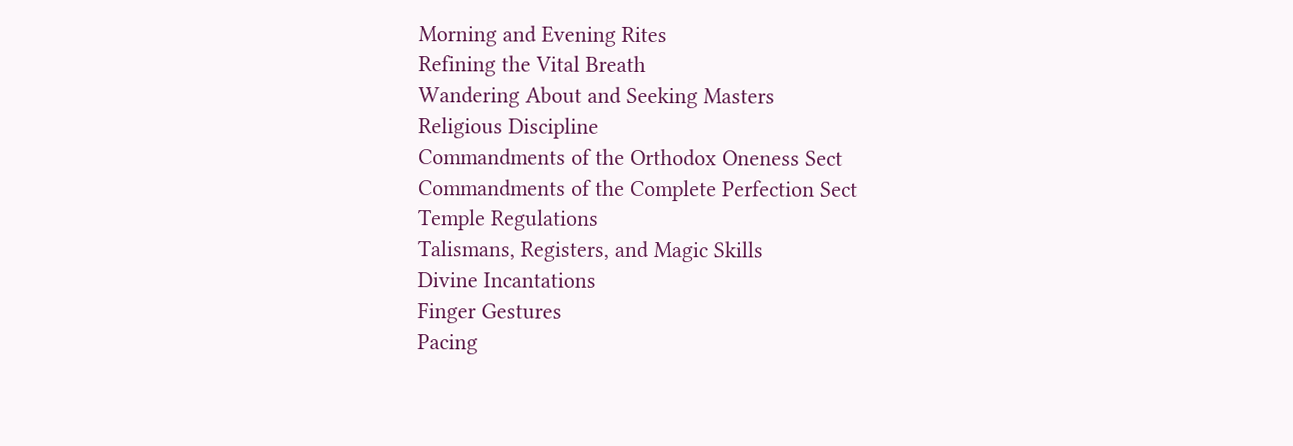Morning and Evening Rites
Refining the Vital Breath
Wandering About and Seeking Masters
Religious Discipline
Commandments of the Orthodox Oneness Sect
Commandments of the Complete Perfection Sect
Temple Regulations
Talismans, Registers, and Magic Skills
Divine Incantations
Finger Gestures
Pacing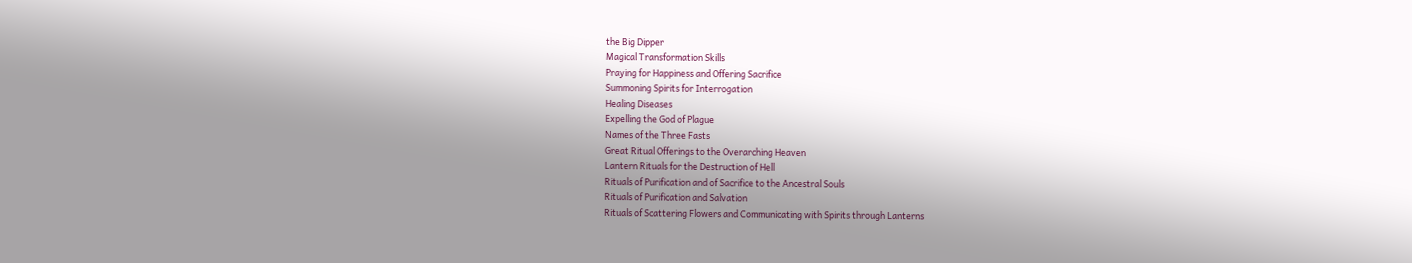the Big Dipper
Magical Transformation Skills
Praying for Happiness and Offering Sacrifice
Summoning Spirits for Interrogation
Healing Diseases
Expelling the God of Plague
Names of the Three Fasts
Great Ritual Offerings to the Overarching Heaven
Lantern Rituals for the Destruction of Hell
Rituals of Purification and of Sacrifice to the Ancestral Souls
Rituals of Purification and Salvation
Rituals of Scattering Flowers and Communicating with Spirits through Lanterns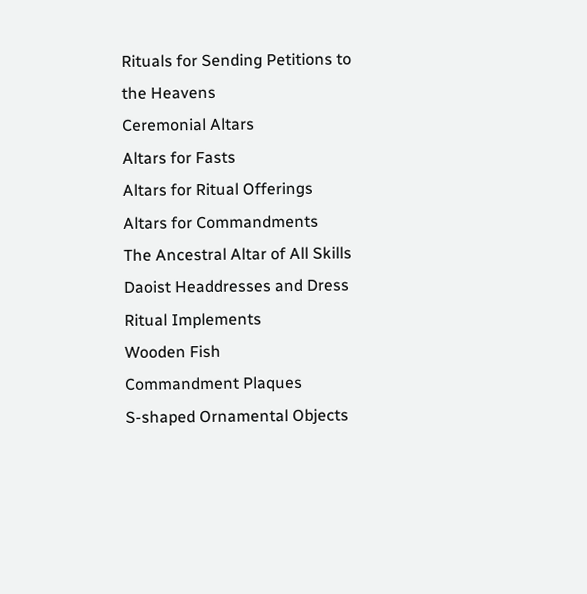Rituals for Sending Petitions to the Heavens
Ceremonial Altars
Altars for Fasts
Altars for Ritual Offerings
Altars for Commandments
The Ancestral Altar of All Skills
Daoist Headdresses and Dress
Ritual Implements
Wooden Fish
Commandment Plaques
S-shaped Ornamental Objects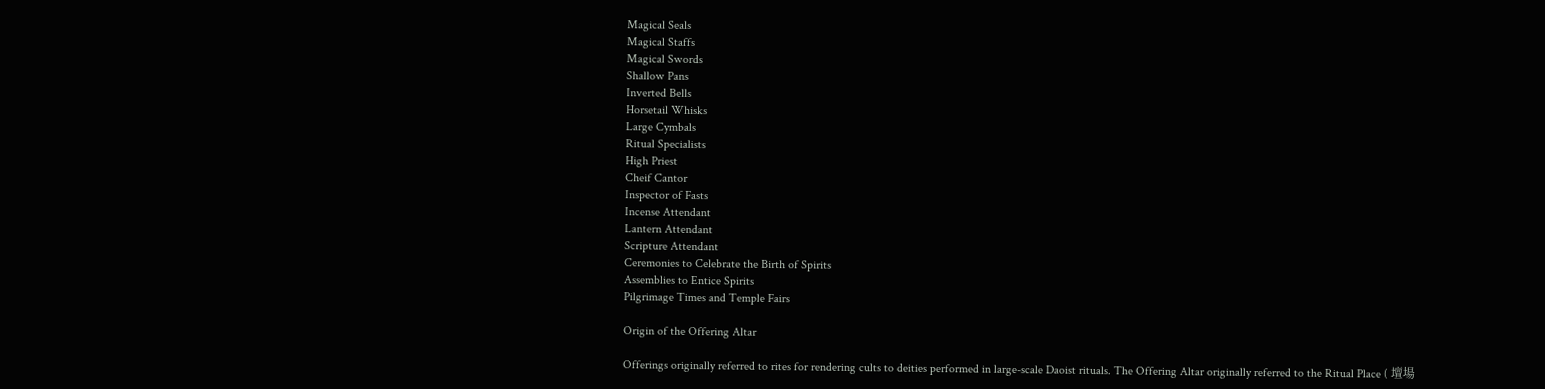Magical Seals
Magical Staffs
Magical Swords
Shallow Pans
Inverted Bells
Horsetail Whisks
Large Cymbals
Ritual Specialists
High Priest
Cheif Cantor
Inspector of Fasts
Incense Attendant
Lantern Attendant
Scripture Attendant
Ceremonies to Celebrate the Birth of Spirits
Assemblies to Entice Spirits
Pilgrimage Times and Temple Fairs

Origin of the Offering Altar

Offerings originally referred to rites for rendering cults to deities performed in large-scale Daoist rituals. The Offering Altar originally referred to the Ritual Place ( 壇場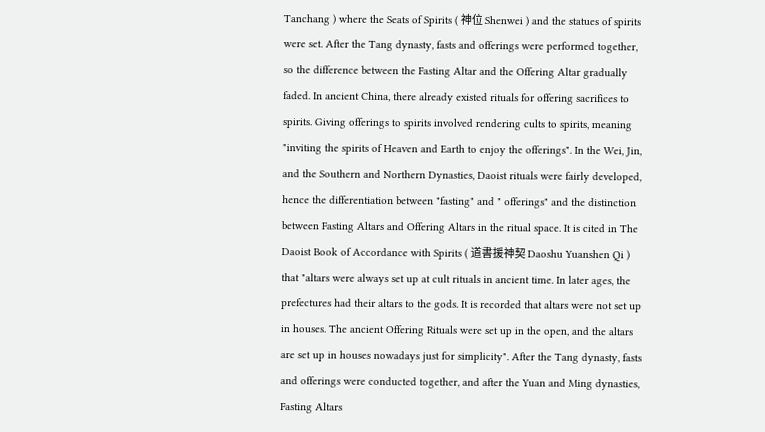Tanchang ) where the Seats of Spirits ( 神位 Shenwei ) and the statues of spirits were set. After the Tang dynasty, fasts and offerings were performed together, so the difference between the Fasting Altar and the Offering Altar gradually faded. In ancient China, there already existed rituals for offering sacrifices to spirits. Giving offerings to spirits involved rendering cults to spirits, meaning "inviting the spirits of Heaven and Earth to enjoy the offerings". In the Wei, Jin, and the Southern and Northern Dynasties, Daoist rituals were fairly developed, hence the differentiation between "fasting" and " offerings" and the distinction between Fasting Altars and Offering Altars in the ritual space. It is cited in The Daoist Book of Accordance with Spirits ( 道書援神契 Daoshu Yuanshen Qi ) that "altars were always set up at cult rituals in ancient time. In later ages, the prefectures had their altars to the gods. It is recorded that altars were not set up in houses. The ancient Offering Rituals were set up in the open, and the altars are set up in houses nowadays just for simplicity". After the Tang dynasty, fasts and offerings were conducted together, and after the Yuan and Ming dynasties, Fasting Altars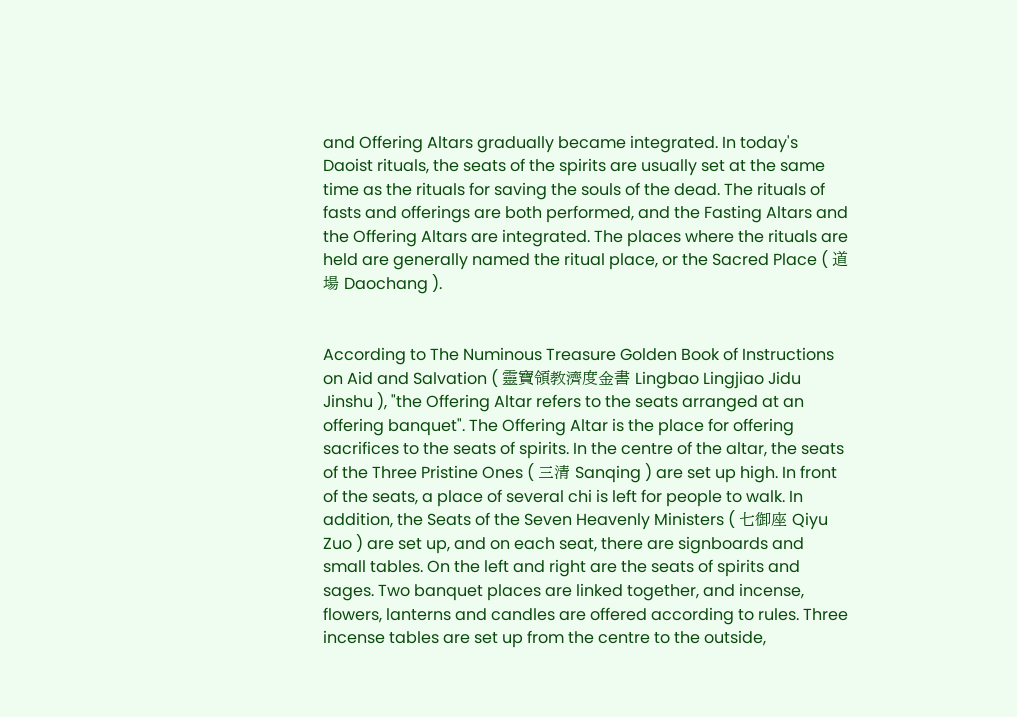and Offering Altars gradually became integrated. In today's Daoist rituals, the seats of the spirits are usually set at the same time as the rituals for saving the souls of the dead. The rituals of fasts and offerings are both performed, and the Fasting Altars and the Offering Altars are integrated. The places where the rituals are held are generally named the ritual place, or the Sacred Place ( 道場 Daochang ).


According to The Numinous Treasure Golden Book of Instructions on Aid and Salvation ( 靈寶領教濟度金書 Lingbao Lingjiao Jidu Jinshu ), "the Offering Altar refers to the seats arranged at an offering banquet". The Offering Altar is the place for offering sacrifices to the seats of spirits. In the centre of the altar, the seats of the Three Pristine Ones ( 三清 Sanqing ) are set up high. In front of the seats, a place of several chi is left for people to walk. In addition, the Seats of the Seven Heavenly Ministers ( 七御座 Qiyu Zuo ) are set up, and on each seat, there are signboards and small tables. On the left and right are the seats of spirits and sages. Two banquet places are linked together, and incense, flowers, lanterns and candles are offered according to rules. Three incense tables are set up from the centre to the outside,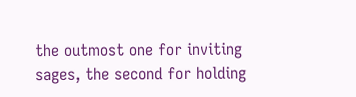the outmost one for inviting sages, the second for holding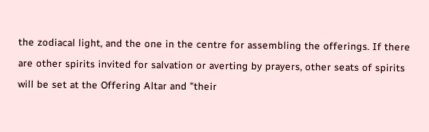the zodiacal light, and the one in the centre for assembling the offerings. If there are other spirits invited for salvation or averting by prayers, other seats of spirits will be set at the Offering Altar and "their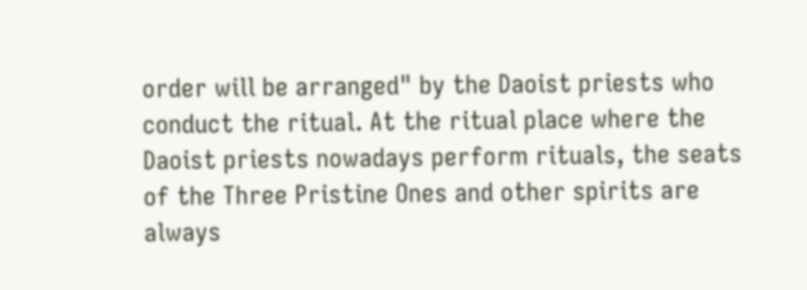order will be arranged" by the Daoist priests who conduct the ritual. At the ritual place where the Daoist priests nowadays perform rituals, the seats of the Three Pristine Ones and other spirits are always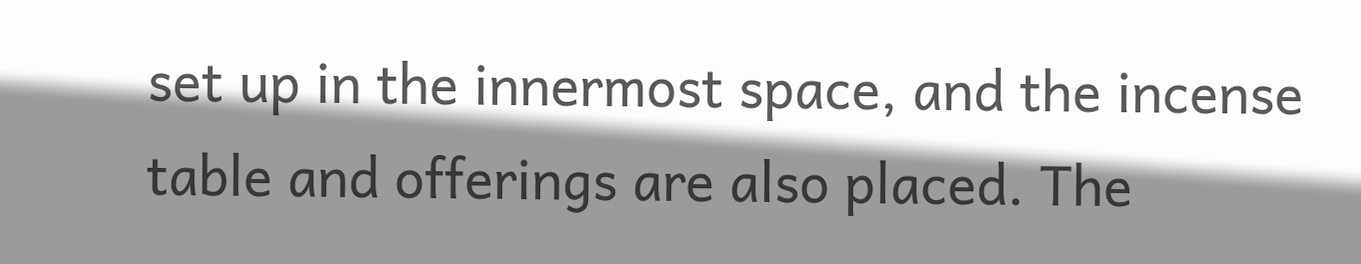set up in the innermost space, and the incense table and offerings are also placed. The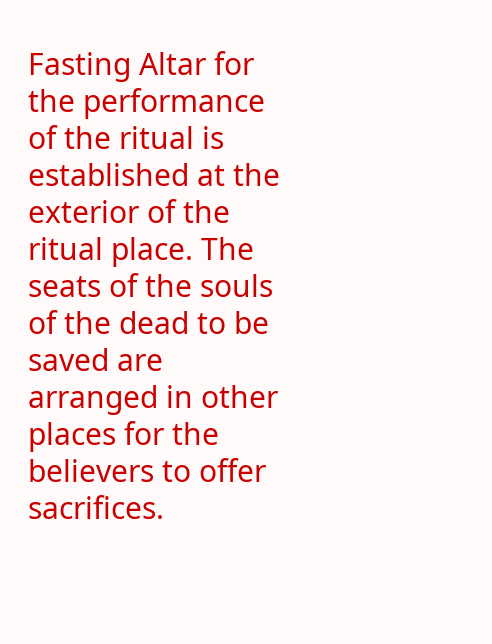Fasting Altar for the performance of the ritual is established at the exterior of the ritual place. The seats of the souls of the dead to be saved are arranged in other places for the believers to offer sacrifices.